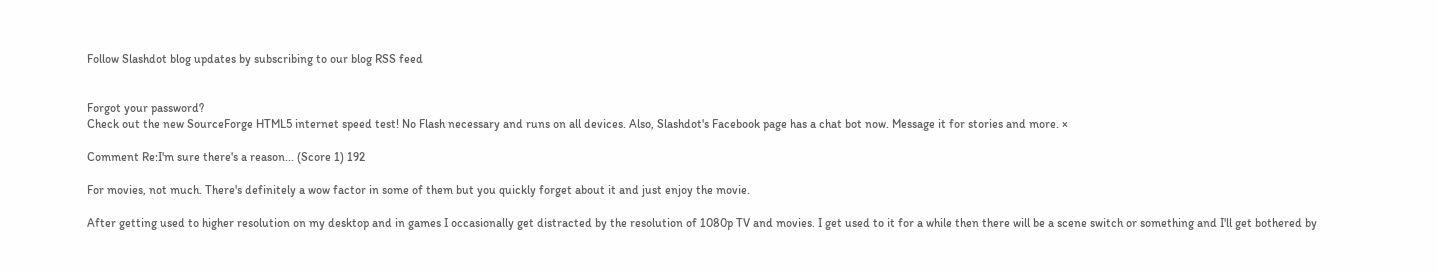Follow Slashdot blog updates by subscribing to our blog RSS feed


Forgot your password?
Check out the new SourceForge HTML5 internet speed test! No Flash necessary and runs on all devices. Also, Slashdot's Facebook page has a chat bot now. Message it for stories and more. ×

Comment Re:I'm sure there's a reason... (Score 1) 192

For movies, not much. There's definitely a wow factor in some of them but you quickly forget about it and just enjoy the movie.

After getting used to higher resolution on my desktop and in games I occasionally get distracted by the resolution of 1080p TV and movies. I get used to it for a while then there will be a scene switch or something and I'll get bothered by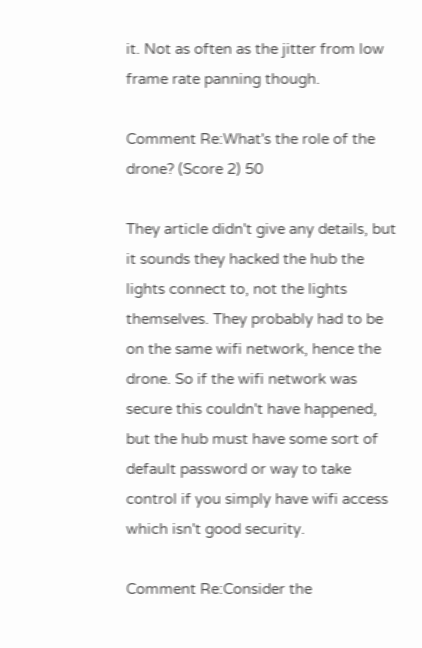it. Not as often as the jitter from low frame rate panning though.

Comment Re:What's the role of the drone? (Score 2) 50

They article didn't give any details, but it sounds they hacked the hub the lights connect to, not the lights themselves. They probably had to be on the same wifi network, hence the drone. So if the wifi network was secure this couldn't have happened, but the hub must have some sort of default password or way to take control if you simply have wifi access which isn't good security.

Comment Re:Consider the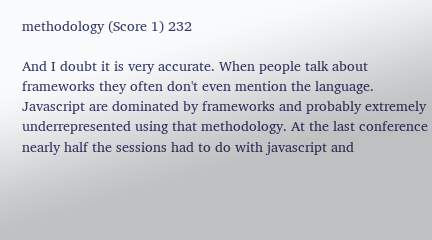methodology (Score 1) 232

And I doubt it is very accurate. When people talk about frameworks they often don't even mention the language. Javascript are dominated by frameworks and probably extremely underrepresented using that methodology. At the last conference nearly half the sessions had to do with javascript and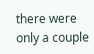there were only a couple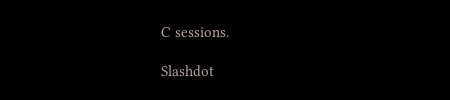C sessions.

Slashdot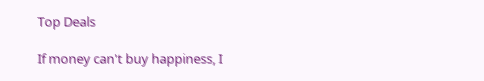Top Deals

If money can't buy happiness, I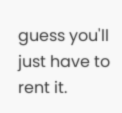guess you'll just have to rent it.